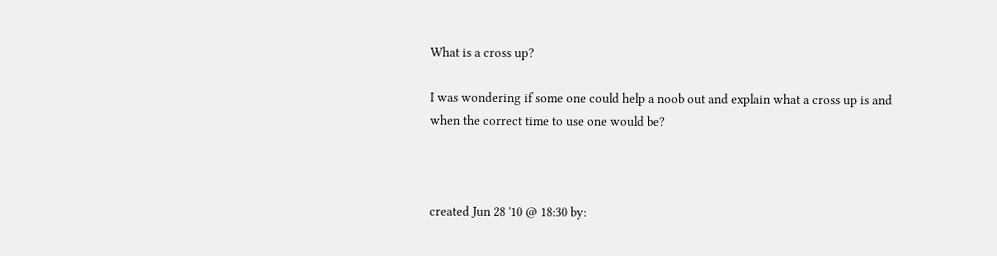What is a cross up?

I was wondering if some one could help a noob out and explain what a cross up is and when the correct time to use one would be?



created Jun 28 '10 @ 18:30 by: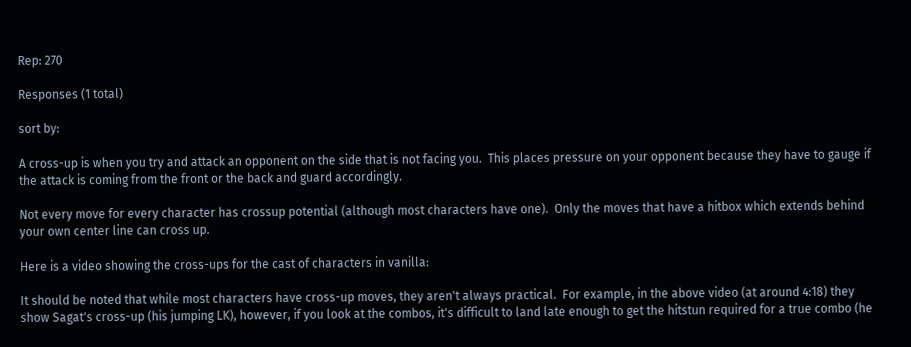Rep: 270

Responses (1 total)

sort by:

A cross-up is when you try and attack an opponent on the side that is not facing you.  This places pressure on your opponent because they have to gauge if the attack is coming from the front or the back and guard accordingly.

Not every move for every character has crossup potential (although most characters have one).  Only the moves that have a hitbox which extends behind your own center line can cross up.

Here is a video showing the cross-ups for the cast of characters in vanilla:

It should be noted that while most characters have cross-up moves, they aren't always practical.  For example, in the above video (at around 4:18) they show Sagat's cross-up (his jumping LK), however, if you look at the combos, it's difficult to land late enough to get the hitstun required for a true combo (he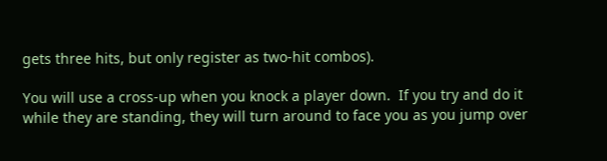gets three hits, but only register as two-hit combos).

You will use a cross-up when you knock a player down.  If you try and do it while they are standing, they will turn around to face you as you jump over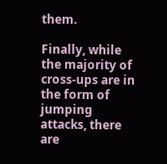them.

Finally, while the majority of cross-ups are in the form of jumping attacks, there are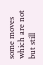some moves which are not but still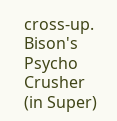cross-up.  Bison's Psycho Crusher (in Super)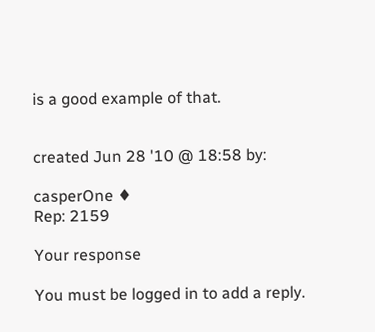is a good example of that.


created Jun 28 '10 @ 18:58 by:

casperOne ♦
Rep: 2159

Your response

You must be logged in to add a reply.